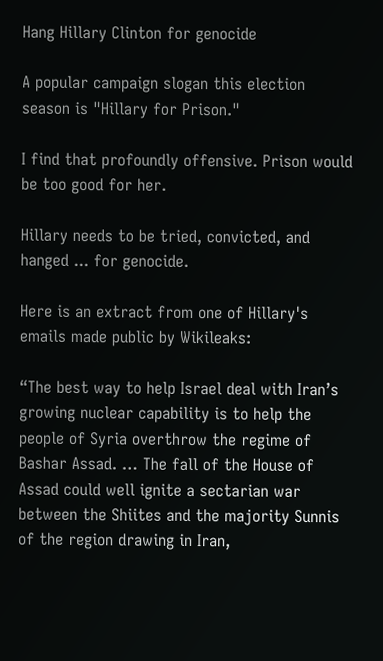Hang Hillary Clinton for genocide

A popular campaign slogan this election season is "Hillary for Prison."

I find that profoundly offensive. Prison would be too good for her.

Hillary needs to be tried, convicted, and hanged ... for genocide.

Here is an extract from one of Hillary's emails made public by Wikileaks:

“The best way to help Israel deal with Iran’s growing nuclear capability is to help the people of Syria overthrow the regime of Bashar Assad. … The fall of the House of Assad could well ignite a sectarian war between the Shiites and the majority Sunnis of the region drawing in Iran,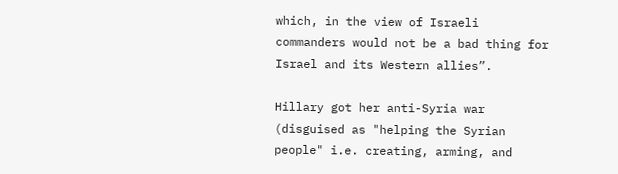which, in the view of Israeli commanders would not be a bad thing for Israel and its Western allies”.

Hillary got her anti-Syria war (disguised as "helping the Syrian people" i.e. creating, arming, and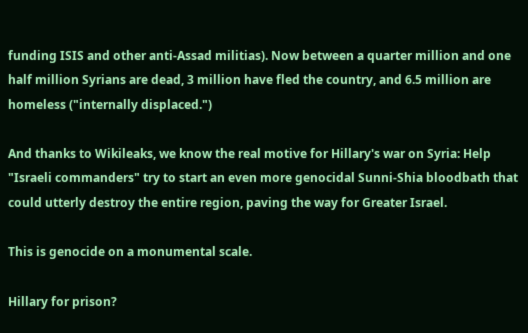funding ISIS and other anti-Assad militias). Now between a quarter million and one half million Syrians are dead, 3 million have fled the country, and 6.5 million are homeless ("internally displaced.")

And thanks to Wikileaks, we know the real motive for Hillary's war on Syria: Help "Israeli commanders" try to start an even more genocidal Sunni-Shia bloodbath that could utterly destroy the entire region, paving the way for Greater Israel.

This is genocide on a monumental scale.

Hillary for prison?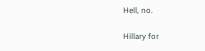Hell, no.

Hillary for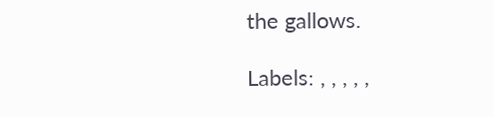the gallows.

Labels: , , , , ,